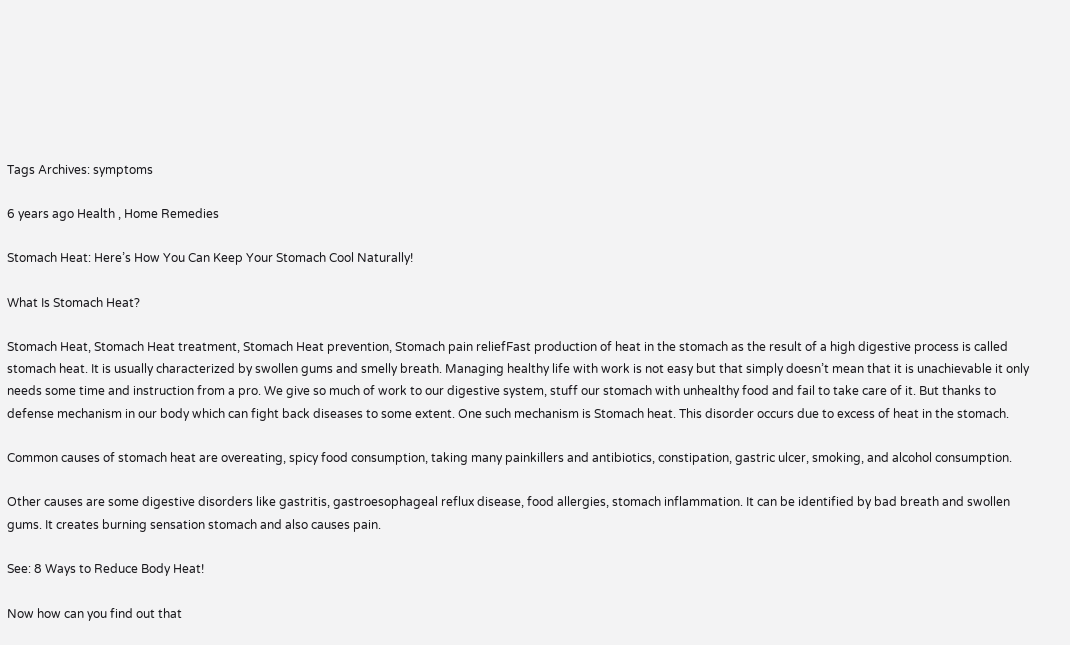Tags Archives: symptoms

6 years ago Health , Home Remedies

Stomach Heat: Here’s How You Can Keep Your Stomach Cool Naturally!

What Is Stomach Heat?

Stomach Heat, Stomach Heat treatment, Stomach Heat prevention, Stomach pain reliefFast production of heat in the stomach as the result of a high digestive process is called stomach heat. It is usually characterized by swollen gums and smelly breath. Managing healthy life with work is not easy but that simply doesn’t mean that it is unachievable it only needs some time and instruction from a pro. We give so much of work to our digestive system, stuff our stomach with unhealthy food and fail to take care of it. But thanks to defense mechanism in our body which can fight back diseases to some extent. One such mechanism is Stomach heat. This disorder occurs due to excess of heat in the stomach.

Common causes of stomach heat are overeating, spicy food consumption, taking many painkillers and antibiotics, constipation, gastric ulcer, smoking, and alcohol consumption.

Other causes are some digestive disorders like gastritis, gastroesophageal reflux disease, food allergies, stomach inflammation. It can be identified by bad breath and swollen gums. It creates burning sensation stomach and also causes pain.

See: 8 Ways to Reduce Body Heat!

Now how can you find out that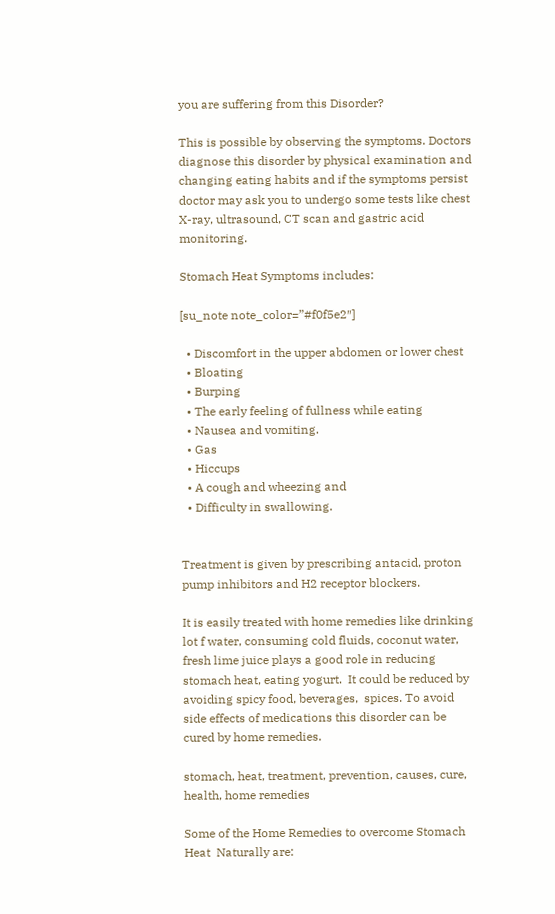you are suffering from this Disorder?

This is possible by observing the symptoms. Doctors diagnose this disorder by physical examination and changing eating habits and if the symptoms persist doctor may ask you to undergo some tests like chest X-ray, ultrasound, CT scan and gastric acid monitoring.

Stomach Heat Symptoms includes:

[su_note note_color=”#f0f5e2″]

  • Discomfort in the upper abdomen or lower chest
  • Bloating
  • Burping
  • The early feeling of fullness while eating
  • Nausea and vomiting.
  • Gas
  • Hiccups
  • A cough and wheezing and
  • Difficulty in swallowing.


Treatment is given by prescribing antacid, proton pump inhibitors and H2 receptor blockers.

It is easily treated with home remedies like drinking lot f water, consuming cold fluids, coconut water, fresh lime juice plays a good role in reducing stomach heat, eating yogurt.  It could be reduced by avoiding spicy food, beverages,  spices. To avoid side effects of medications this disorder can be cured by home remedies.

stomach, heat, treatment, prevention, causes, cure, health, home remedies

Some of the Home Remedies to overcome Stomach Heat  Naturally are: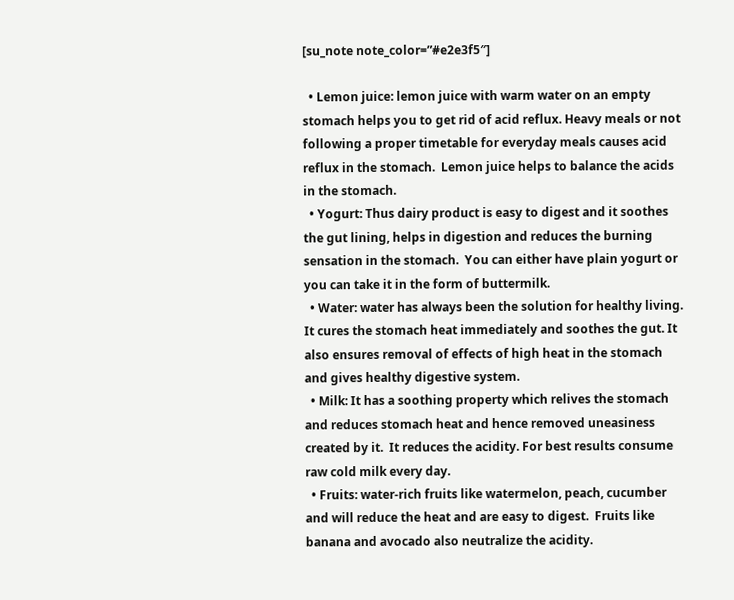[su_note note_color=”#e2e3f5″]

  • Lemon juice: lemon juice with warm water on an empty stomach helps you to get rid of acid reflux. Heavy meals or not following a proper timetable for everyday meals causes acid reflux in the stomach.  Lemon juice helps to balance the acids in the stomach.
  • Yogurt: Thus dairy product is easy to digest and it soothes the gut lining, helps in digestion and reduces the burning sensation in the stomach.  You can either have plain yogurt or you can take it in the form of buttermilk.
  • Water: water has always been the solution for healthy living. It cures the stomach heat immediately and soothes the gut. It also ensures removal of effects of high heat in the stomach and gives healthy digestive system.
  • Milk: It has a soothing property which relives the stomach and reduces stomach heat and hence removed uneasiness created by it.  It reduces the acidity. For best results consume raw cold milk every day.
  • Fruits: water-rich fruits like watermelon, peach, cucumber and will reduce the heat and are easy to digest.  Fruits like banana and avocado also neutralize the acidity.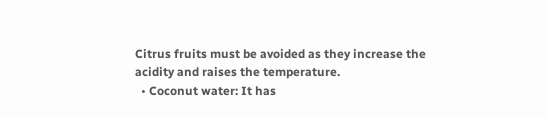Citrus fruits must be avoided as they increase the acidity and raises the temperature.
  • Coconut water: It has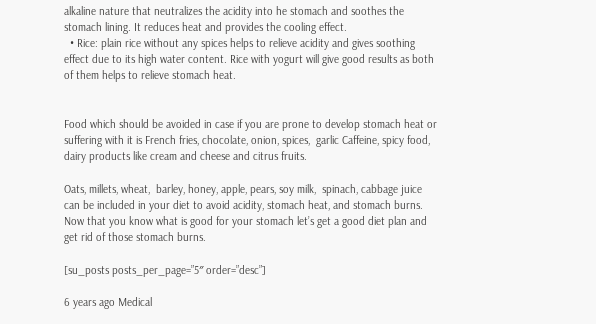alkaline nature that neutralizes the acidity into he stomach and soothes the stomach lining. It reduces heat and provides the cooling effect.
  • Rice: plain rice without any spices helps to relieve acidity and gives soothing effect due to its high water content. Rice with yogurt will give good results as both of them helps to relieve stomach heat.


Food which should be avoided in case if you are prone to develop stomach heat or suffering with it is French fries, chocolate, onion, spices,  garlic Caffeine, spicy food, dairy products like cream and cheese and citrus fruits.

Oats, millets, wheat,  barley, honey, apple, pears, soy milk,  spinach, cabbage juice can be included in your diet to avoid acidity, stomach heat, and stomach burns.  Now that you know what is good for your stomach let’s get a good diet plan and get rid of those stomach burns.

[su_posts posts_per_page=”5″ order=”desc”]

6 years ago Medical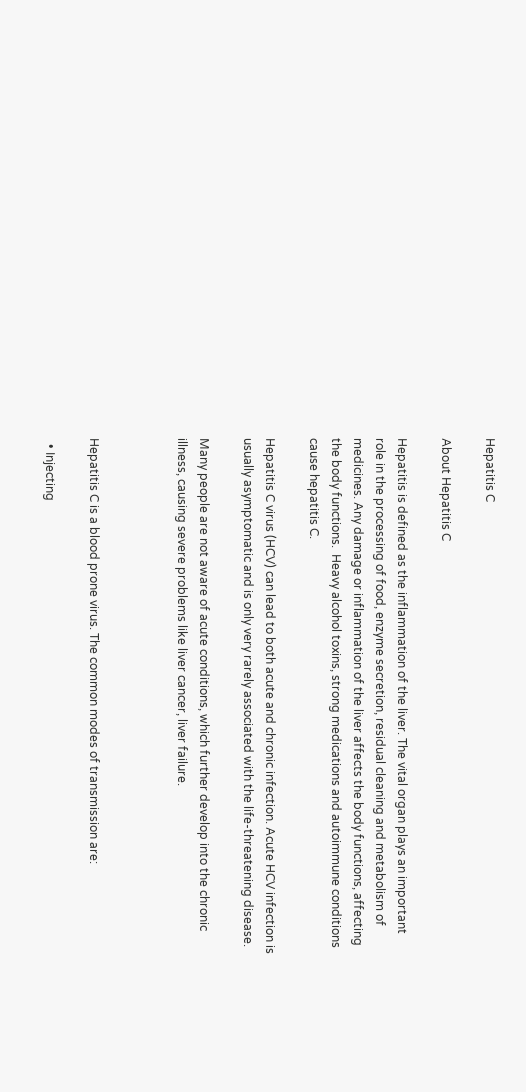Hepatitis C

About Hepatitis C

Hepatitis is defined as the inflammation of the liver. The vital organ plays an important role in the processing of food, enzyme secretion, residual cleaning and metabolism of medicines. Any damage or inflammation of the liver affects the body functions, affecting the body functions.  Heavy alcohol toxins, strong medications and autoimmune conditions cause hepatitis C.

Hepatitis C virus (HCV) can lead to both acute and chronic infection. Acute HCV infection is usually asymptomatic and is only very rarely associated with the life-threatening disease.

Many people are not aware of acute conditions, which further develop into the chronic illness, causing severe problems like liver cancer, liver failure.



Hepatitis C is a blood prone virus. The common modes of transmission are:

  • Injecting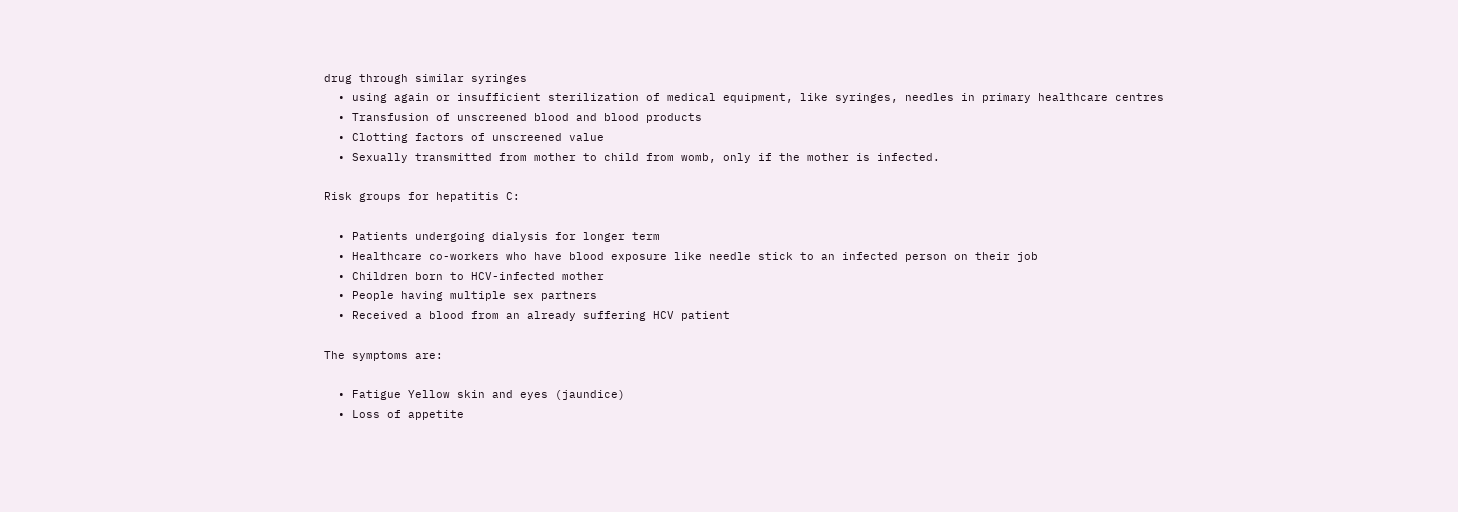drug through similar syringes
  • using again or insufficient sterilization of medical equipment, like syringes, needles in primary healthcare centres
  • Transfusion of unscreened blood and blood products
  • Clotting factors of unscreened value
  • Sexually transmitted from mother to child from womb, only if the mother is infected.

Risk groups for hepatitis C:

  • Patients undergoing dialysis for longer term
  • Healthcare co-workers who have blood exposure like needle stick to an infected person on their job
  • Children born to HCV-infected mother
  • People having multiple sex partners
  • Received a blood from an already suffering HCV patient

The symptoms are:

  • Fatigue Yellow skin and eyes (jaundice)
  • Loss of appetite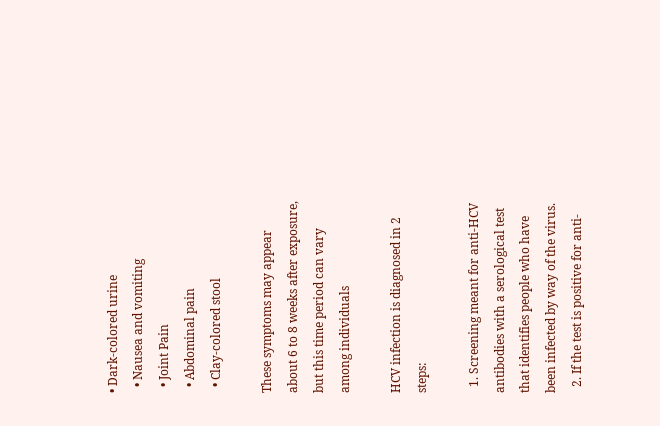• Dark-colored urine
  • Nausea and vomiting
  • Joint Pain
  • Abdominal pain
  • Clay-colored stool

These symptoms may appear about 6 to 8 weeks after exposure, but this time period can vary among individuals

HCV infection is diagnosed in 2 steps:

  1. Screening meant for anti-HCV antibodies with a serological test that identifies people who have been infected by way of the virus.
  2. If the test is positive for anti-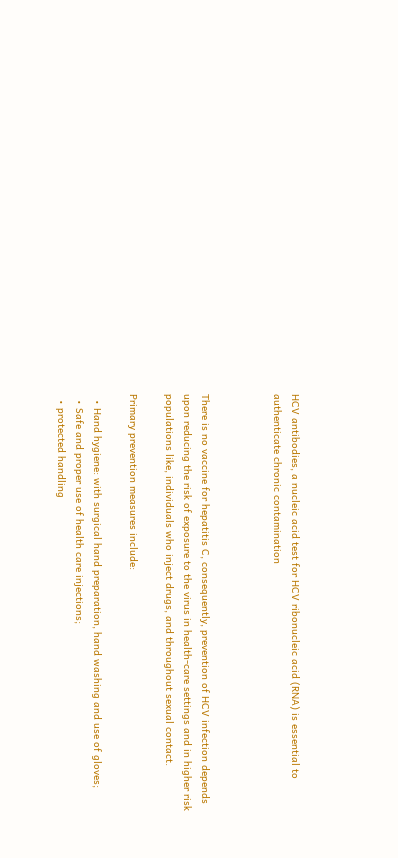HCV antibodies, a nucleic acid test for HCV ribonucleic acid (RNA) is essential to authenticate chronic contamination



There is no vaccine for hepatitis C, consequently, prevention of HCV infection depends upon reducing the risk of exposure to the virus in health-care settings and in higher risk populations like, individuals who inject drugs, and throughout sexual contact.

Primary prevention measures include:

  • Hand hygiene: with surgical hand preparation, hand washing and use of gloves;
  • Safe and proper use of health care injections;
  • protected handling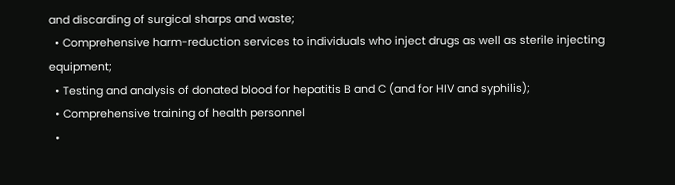and discarding of surgical sharps and waste;
  • Comprehensive harm-reduction services to individuals who inject drugs as well as sterile injecting equipment;
  • Testing and analysis of donated blood for hepatitis B and C (and for HIV and syphilis);
  • Comprehensive training of health personnel
  •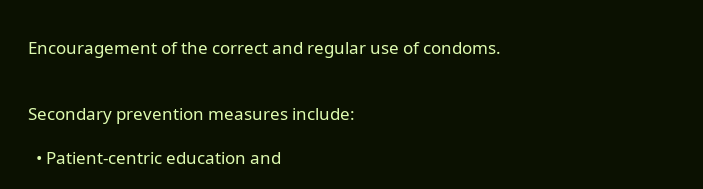Encouragement of the correct and regular use of condoms.


Secondary prevention measures include:

  • Patient-centric education and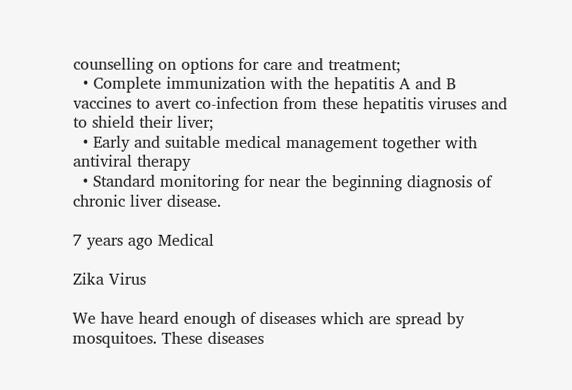counselling on options for care and treatment;
  • Complete immunization with the hepatitis A and B vaccines to avert co-infection from these hepatitis viruses and to shield their liver;
  • Early and suitable medical management together with antiviral therapy
  • Standard monitoring for near the beginning diagnosis of chronic liver disease.

7 years ago Medical

Zika Virus

We have heard enough of diseases which are spread by mosquitoes. These diseases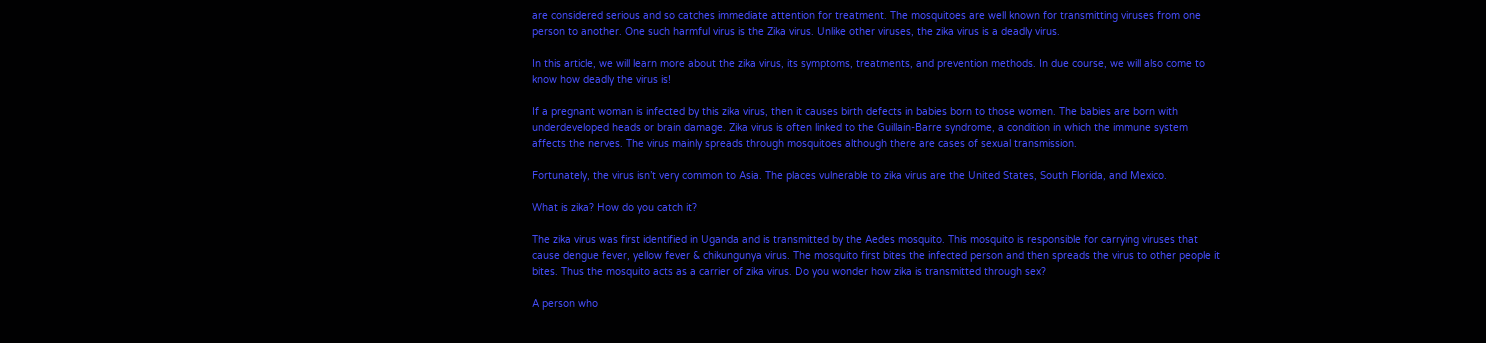are considered serious and so catches immediate attention for treatment. The mosquitoes are well known for transmitting viruses from one person to another. One such harmful virus is the Zika virus. Unlike other viruses, the zika virus is a deadly virus.

In this article, we will learn more about the zika virus, its symptoms, treatments, and prevention methods. In due course, we will also come to know how deadly the virus is!

If a pregnant woman is infected by this zika virus, then it causes birth defects in babies born to those women. The babies are born with underdeveloped heads or brain damage. Zika virus is often linked to the Guillain-Barre syndrome, a condition in which the immune system affects the nerves. The virus mainly spreads through mosquitoes although there are cases of sexual transmission.

Fortunately, the virus isn’t very common to Asia. The places vulnerable to zika virus are the United States, South Florida, and Mexico.

What is zika? How do you catch it?

The zika virus was first identified in Uganda and is transmitted by the Aedes mosquito. This mosquito is responsible for carrying viruses that cause dengue fever, yellow fever & chikungunya virus. The mosquito first bites the infected person and then spreads the virus to other people it bites. Thus the mosquito acts as a carrier of zika virus. Do you wonder how zika is transmitted through sex?

A person who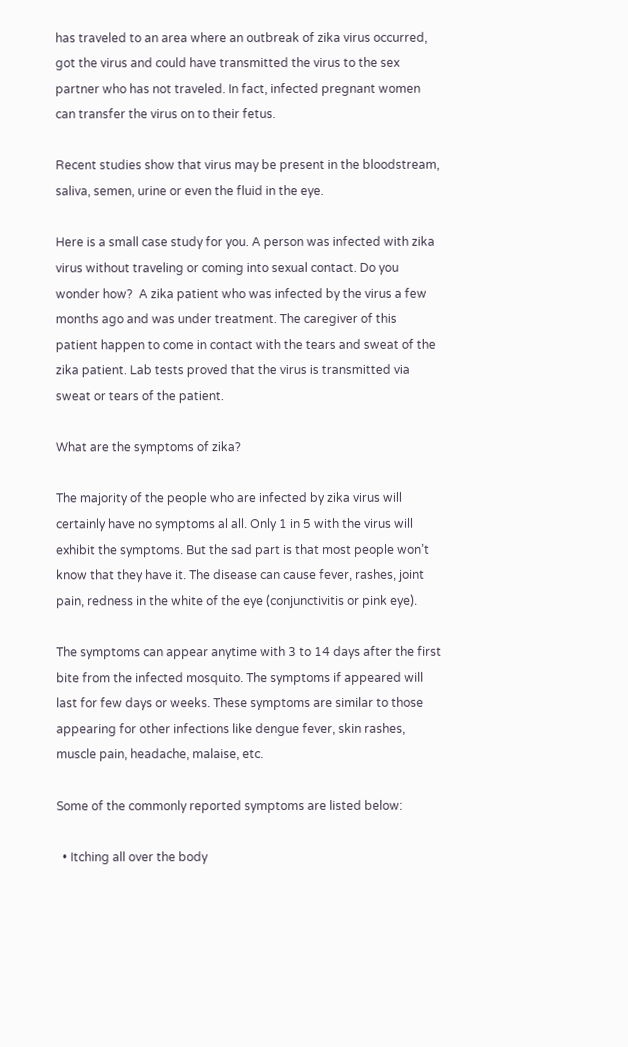has traveled to an area where an outbreak of zika virus occurred, got the virus and could have transmitted the virus to the sex partner who has not traveled. In fact, infected pregnant women can transfer the virus on to their fetus.

Recent studies show that virus may be present in the bloodstream, saliva, semen, urine or even the fluid in the eye.

Here is a small case study for you. A person was infected with zika virus without traveling or coming into sexual contact. Do you wonder how?  A zika patient who was infected by the virus a few months ago and was under treatment. The caregiver of this patient happen to come in contact with the tears and sweat of the zika patient. Lab tests proved that the virus is transmitted via sweat or tears of the patient.

What are the symptoms of zika?

The majority of the people who are infected by zika virus will certainly have no symptoms al all. Only 1 in 5 with the virus will exhibit the symptoms. But the sad part is that most people won’t know that they have it. The disease can cause fever, rashes, joint pain, redness in the white of the eye (conjunctivitis or pink eye).

The symptoms can appear anytime with 3 to 14 days after the first bite from the infected mosquito. The symptoms if appeared will last for few days or weeks. These symptoms are similar to those appearing for other infections like dengue fever, skin rashes, muscle pain, headache, malaise, etc.

Some of the commonly reported symptoms are listed below:

  • Itching all over the body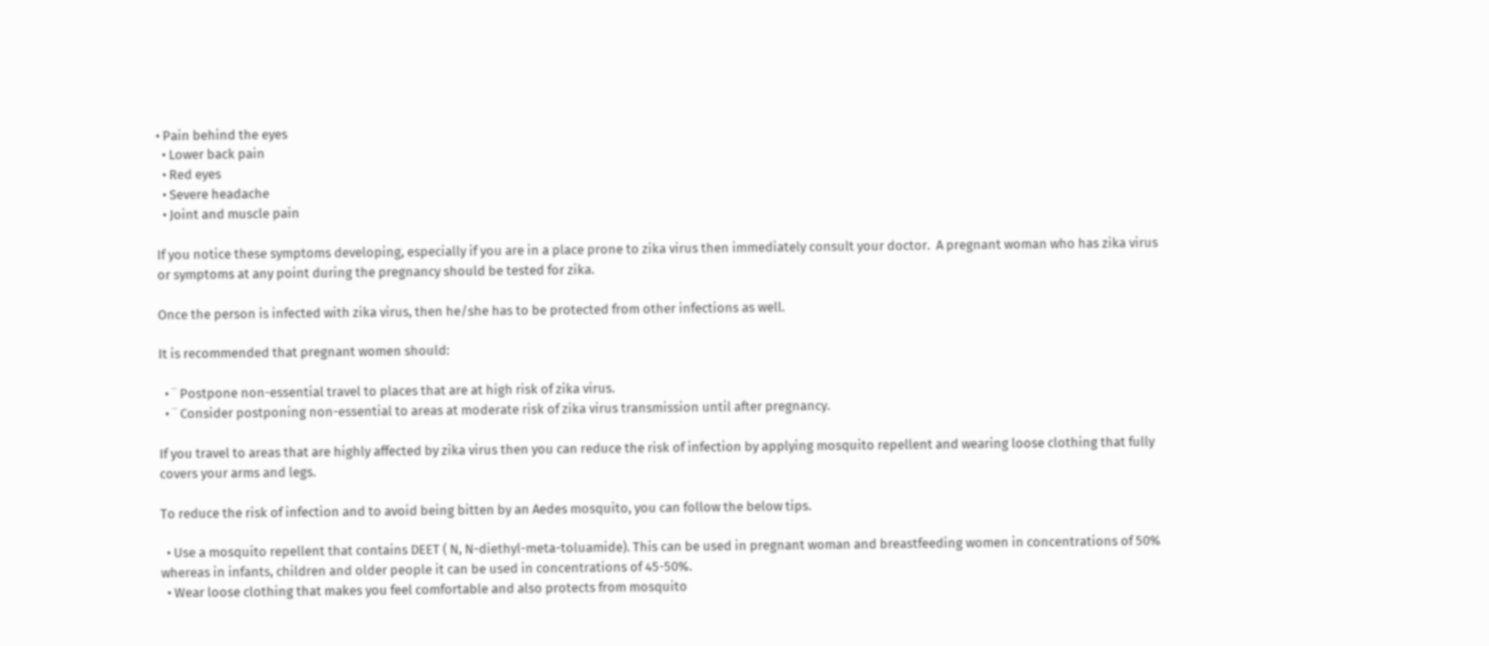• Pain behind the eyes
  • Lower back pain
  • Red eyes
  • Severe headache
  • Joint and muscle pain

If you notice these symptoms developing, especially if you are in a place prone to zika virus then immediately consult your doctor.  A pregnant woman who has zika virus or symptoms at any point during the pregnancy should be tested for zika.

Once the person is infected with zika virus, then he/she has to be protected from other infections as well.

It is recommended that pregnant women should:

  • ¨ Postpone non-essential travel to places that are at high risk of zika virus.
  • ¨ Consider postponing non-essential to areas at moderate risk of zika virus transmission until after pregnancy.

If you travel to areas that are highly affected by zika virus then you can reduce the risk of infection by applying mosquito repellent and wearing loose clothing that fully covers your arms and legs.

To reduce the risk of infection and to avoid being bitten by an Aedes mosquito, you can follow the below tips.

  • Use a mosquito repellent that contains DEET ( N, N-diethyl-meta-toluamide). This can be used in pregnant woman and breastfeeding women in concentrations of 50% whereas in infants, children and older people it can be used in concentrations of 45-50%.
  • Wear loose clothing that makes you feel comfortable and also protects from mosquito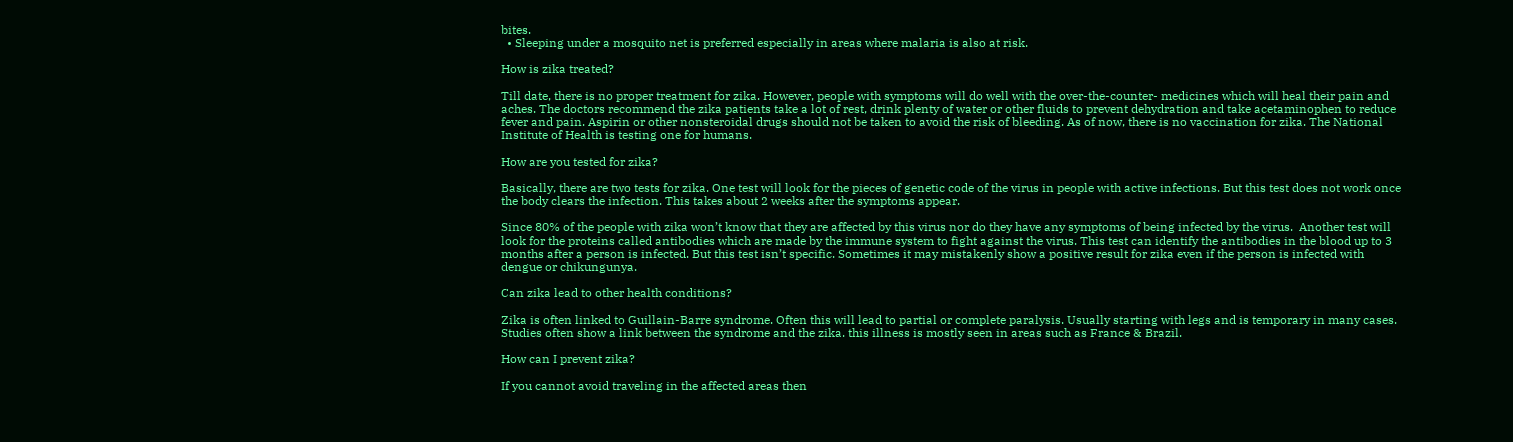bites.
  • Sleeping under a mosquito net is preferred especially in areas where malaria is also at risk.

How is zika treated?

Till date, there is no proper treatment for zika. However, people with symptoms will do well with the over-the-counter- medicines which will heal their pain and aches. The doctors recommend the zika patients take a lot of rest, drink plenty of water or other fluids to prevent dehydration and take acetaminophen to reduce fever and pain. Aspirin or other nonsteroidal drugs should not be taken to avoid the risk of bleeding. As of now, there is no vaccination for zika. The National Institute of Health is testing one for humans.

How are you tested for zika?

Basically, there are two tests for zika. One test will look for the pieces of genetic code of the virus in people with active infections. But this test does not work once the body clears the infection. This takes about 2 weeks after the symptoms appear.

Since 80% of the people with zika won’t know that they are affected by this virus nor do they have any symptoms of being infected by the virus.  Another test will look for the proteins called antibodies which are made by the immune system to fight against the virus. This test can identify the antibodies in the blood up to 3 months after a person is infected. But this test isn’t specific. Sometimes it may mistakenly show a positive result for zika even if the person is infected with dengue or chikungunya.

Can zika lead to other health conditions?

Zika is often linked to Guillain-Barre syndrome. Often this will lead to partial or complete paralysis. Usually starting with legs and is temporary in many cases. Studies often show a link between the syndrome and the zika. this illness is mostly seen in areas such as France & Brazil.

How can I prevent zika?

If you cannot avoid traveling in the affected areas then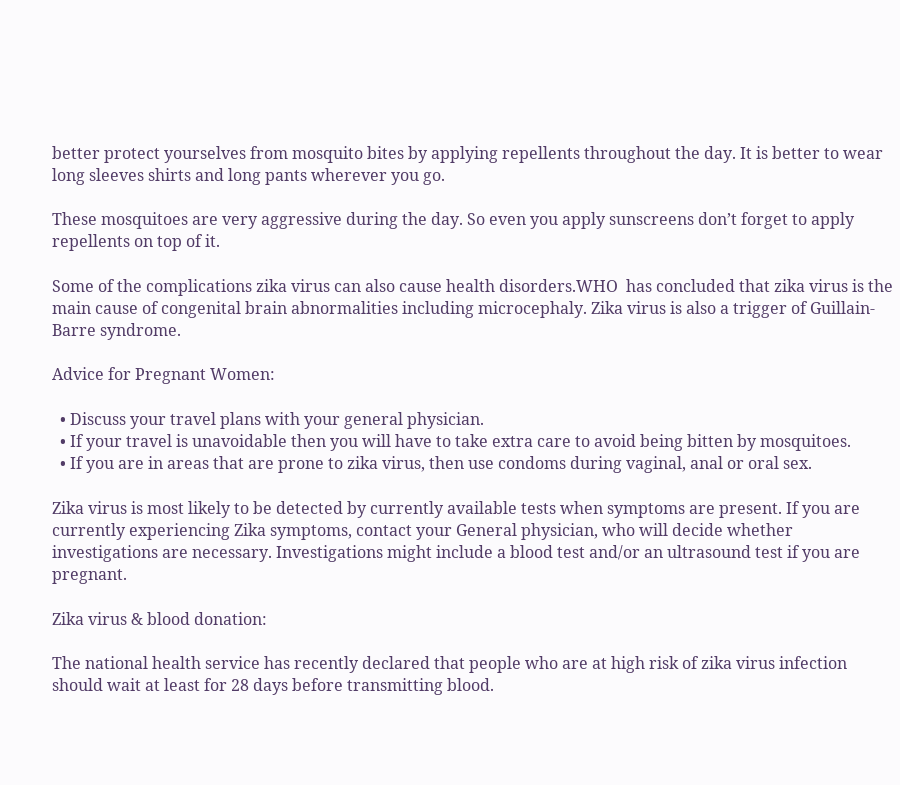better protect yourselves from mosquito bites by applying repellents throughout the day. It is better to wear long sleeves shirts and long pants wherever you go.

These mosquitoes are very aggressive during the day. So even you apply sunscreens don’t forget to apply repellents on top of it.

Some of the complications zika virus can also cause health disorders.WHO  has concluded that zika virus is the main cause of congenital brain abnormalities including microcephaly. Zika virus is also a trigger of Guillain-Barre syndrome.

Advice for Pregnant Women:

  • Discuss your travel plans with your general physician.
  • If your travel is unavoidable then you will have to take extra care to avoid being bitten by mosquitoes.
  • If you are in areas that are prone to zika virus, then use condoms during vaginal, anal or oral sex.

Zika virus is most likely to be detected by currently available tests when symptoms are present. If you are currently experiencing Zika symptoms, contact your General physician, who will decide whether investigations are necessary. Investigations might include a blood test and/or an ultrasound test if you are pregnant.

Zika virus & blood donation:

The national health service has recently declared that people who are at high risk of zika virus infection should wait at least for 28 days before transmitting blood.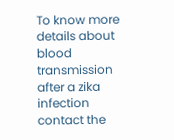To know more details about blood transmission after a zika infection contact the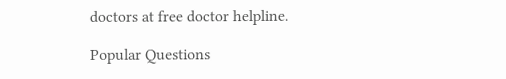doctors at free doctor helpline.

Popular Questions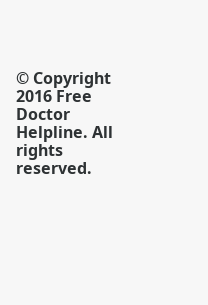© Copyright 2016 Free Doctor Helpline. All rights reserved.